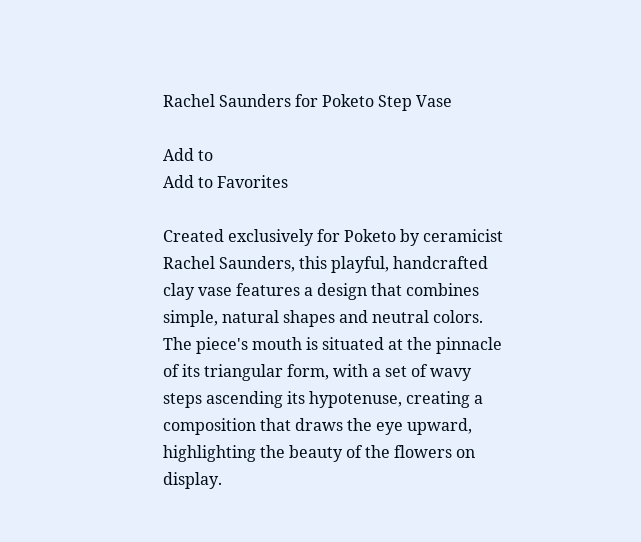Rachel Saunders for Poketo Step Vase

Add to
Add to Favorites

Created exclusively for Poketo by ceramicist Rachel Saunders, this playful, handcrafted clay vase features a design that combines simple, natural shapes and neutral colors. The piece's mouth is situated at the pinnacle of its triangular form, with a set of wavy steps ascending its hypotenuse, creating a composition that draws the eye upward, highlighting the beauty of the flowers on display.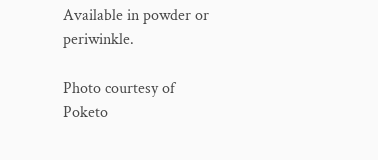Available in powder or periwinkle.

Photo courtesy of Poketo